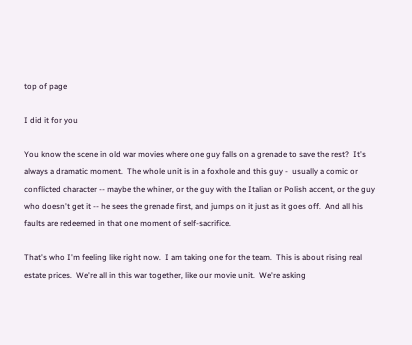top of page

I did it for you

You know the scene in old war movies where one guy falls on a grenade to save the rest?  It's always a dramatic moment.  The whole unit is in a foxhole and this guy -  usually a comic or conflicted character -- maybe the whiner, or the guy with the Italian or Polish accent, or the guy who doesn't get it -- he sees the grenade first, and jumps on it just as it goes off.  And all his faults are redeemed in that one moment of self-sacrifice.

That's who I'm feeling like right now.  I am taking one for the team.  This is about rising real estate prices.  We're all in this war together, like our movie unit.  We're asking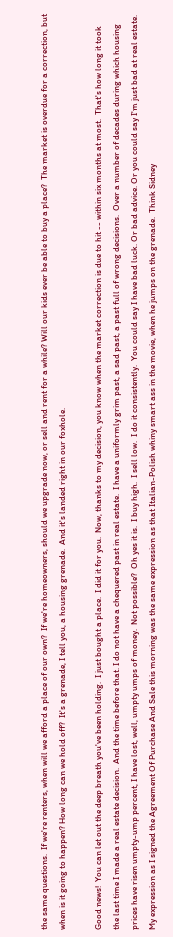the same questions.  If we're renters, when will we afford a place of our own?  If we're homeowners, should we upgrade now, or sell and rent for a while? Will our kids ever be able to buy a place?  The market is overdue for a correction, but when is it going to happen? How long can we hold off?  It's a grenade, I tell you, a housing grenade.  And it's landed right in our foxhole.

Good news!  You can let out the deep breath you've been holding.  I just bought a place.  I did it for you.  Now, thanks to my decision, you know when the market correction is due to hit -- within six months at most.  That's how long it took the last time I made a real estate decision.  And the time before that. I do not have a chequered past in real estate.  I have a uniformly grim past, a sad past, a past full of wrong decisions.  Over a number of decades during which housing prices have risen umpty-ump percent, I have lost, well, umpty umps of money.  Not possible?  Oh yes it is.  I buy high.  I sell low.  I do it consistently.  You could say I have bad luck. Or bad advice. Or you could say I'm just bad at real estate. My expression as I signed the Agreement Of Purchase And Sale this morning was the same expression as that Italian-Polish whiny smart ass in the movie, when he jumps on the grenade.  Think Sidney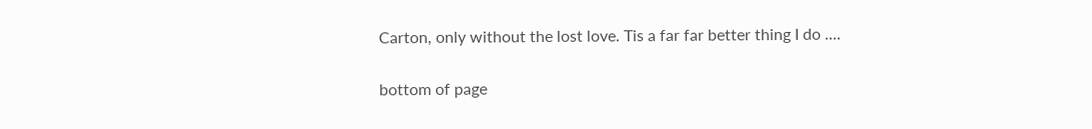Carton, only without the lost love. Tis a far far better thing I do ....


bottom of page